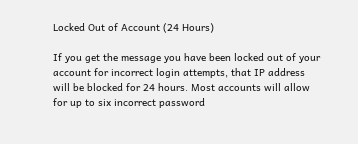Locked Out of Account (24 Hours)

If you get the message you have been locked out of your account for incorrect login attempts, that IP address will be blocked for 24 hours. Most accounts will allow for up to six incorrect password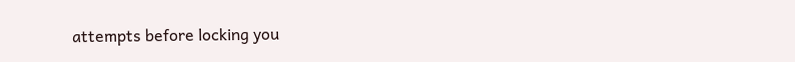attempts before locking you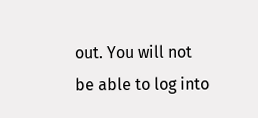out. You will not be able to log into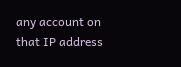any account on that IP address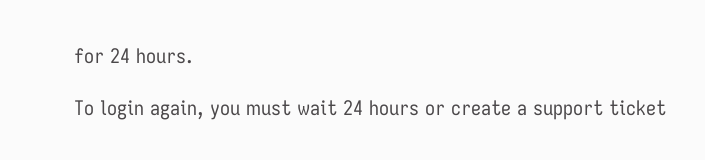for 24 hours.

To login again, you must wait 24 hours or create a support ticket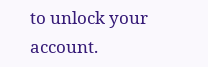to unlock your account.